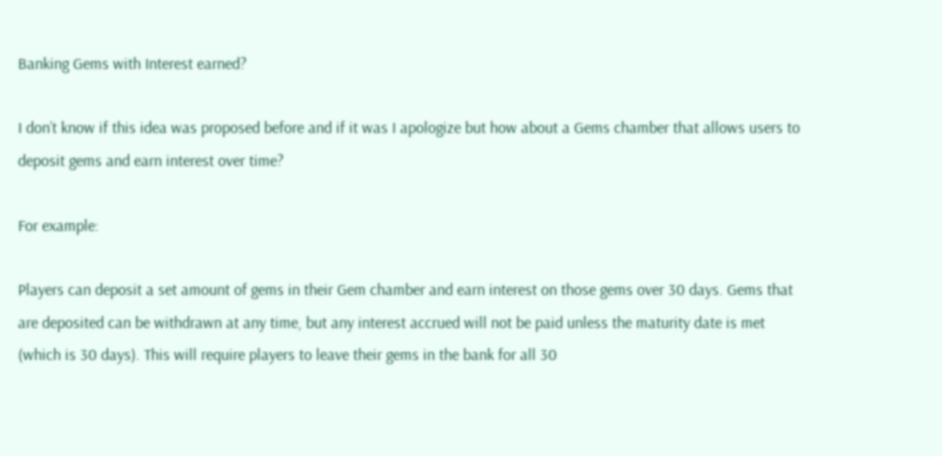Banking Gems with Interest earned?

I don’t know if this idea was proposed before and if it was I apologize but how about a Gems chamber that allows users to deposit gems and earn interest over time?

For example:

Players can deposit a set amount of gems in their Gem chamber and earn interest on those gems over 30 days. Gems that are deposited can be withdrawn at any time, but any interest accrued will not be paid unless the maturity date is met (which is 30 days). This will require players to leave their gems in the bank for all 30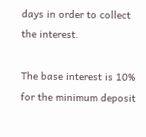days in order to collect the interest.

The base interest is 10% for the minimum deposit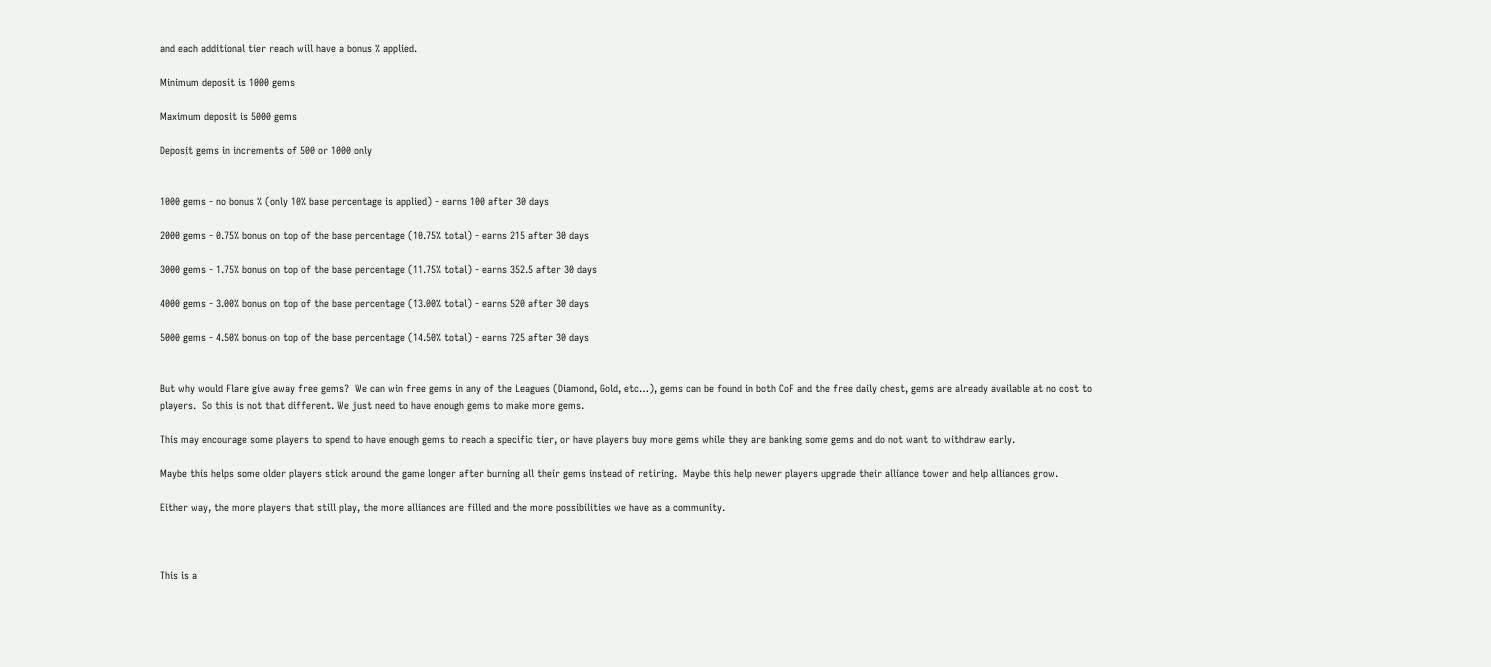and each additional tier reach will have a bonus % applied.

Minimum deposit is 1000 gems

Maximum deposit is 5000 gems

Deposit gems in increments of 500 or 1000 only


1000 gems - no bonus % (only 10% base percentage is applied) - earns 100 after 30 days

2000 gems - 0.75% bonus on top of the base percentage (10.75% total) - earns 215 after 30 days

3000 gems - 1.75% bonus on top of the base percentage (11.75% total) - earns 352.5 after 30 days

4000 gems - 3.00% bonus on top of the base percentage (13.00% total) - earns 520 after 30 days

5000 gems - 4.50% bonus on top of the base percentage (14.50% total) - earns 725 after 30 days


But why would Flare give away free gems?  We can win free gems in any of the Leagues (Diamond, Gold, etc…), gems can be found in both CoF and the free daily chest, gems are already available at no cost to players.  So this is not that different. We just need to have enough gems to make more gems.

This may encourage some players to spend to have enough gems to reach a specific tier, or have players buy more gems while they are banking some gems and do not want to withdraw early.

Maybe this helps some older players stick around the game longer after burning all their gems instead of retiring.  Maybe this help newer players upgrade their alliance tower and help alliances grow.

Either way, the more players that still play, the more alliances are filled and the more possibilities we have as a community.



This is a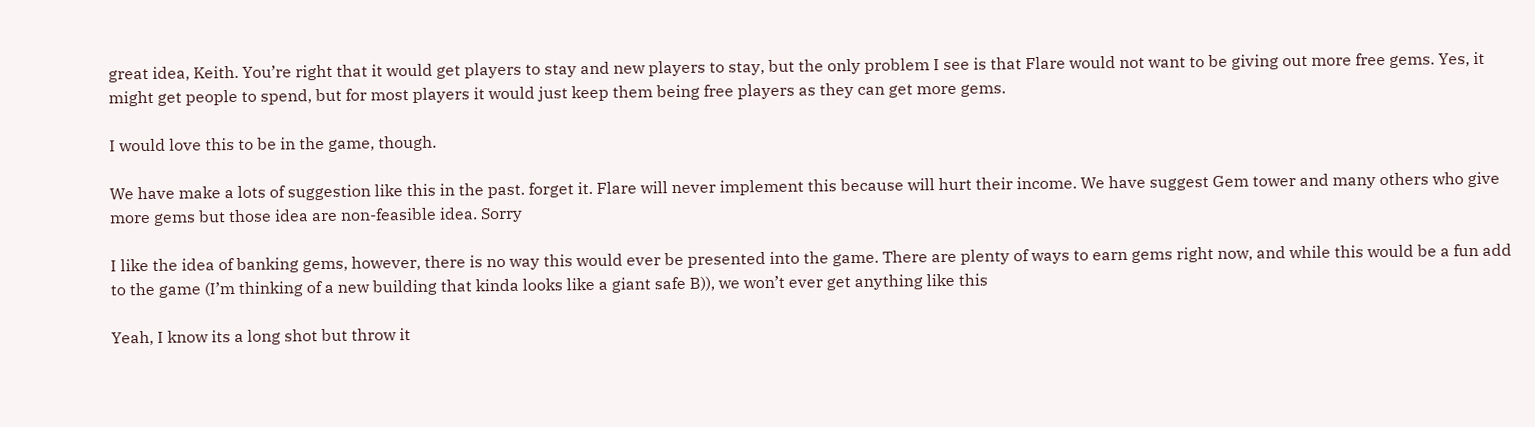great idea, Keith. You’re right that it would get players to stay and new players to stay, but the only problem I see is that Flare would not want to be giving out more free gems. Yes, it might get people to spend, but for most players it would just keep them being free players as they can get more gems.

I would love this to be in the game, though.

We have make a lots of suggestion like this in the past. forget it. Flare will never implement this because will hurt their income. We have suggest Gem tower and many others who give more gems but those idea are non-feasible idea. Sorry

I like the idea of banking gems, however, there is no way this would ever be presented into the game. There are plenty of ways to earn gems right now, and while this would be a fun add to the game (I’m thinking of a new building that kinda looks like a giant safe B)), we won’t ever get anything like this

Yeah, I know its a long shot but throw it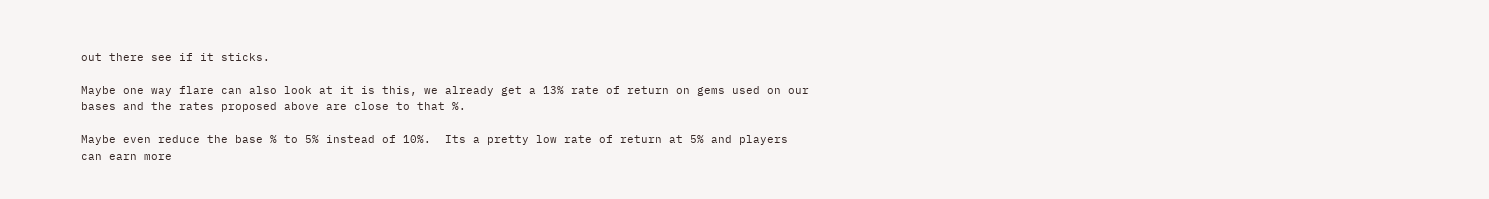out there see if it sticks.

Maybe one way flare can also look at it is this, we already get a 13% rate of return on gems used on our bases and the rates proposed above are close to that %.

Maybe even reduce the base % to 5% instead of 10%.  Its a pretty low rate of return at 5% and players can earn more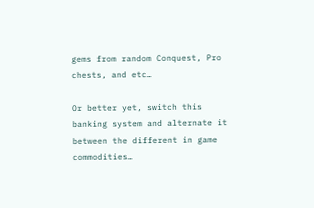gems from random Conquest, Pro chests, and etc…

Or better yet, switch this banking system and alternate it between the different in game  commodities…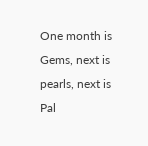One month is Gems, next is pearls, next is Pal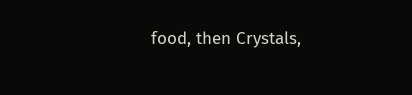food, then Crystals,